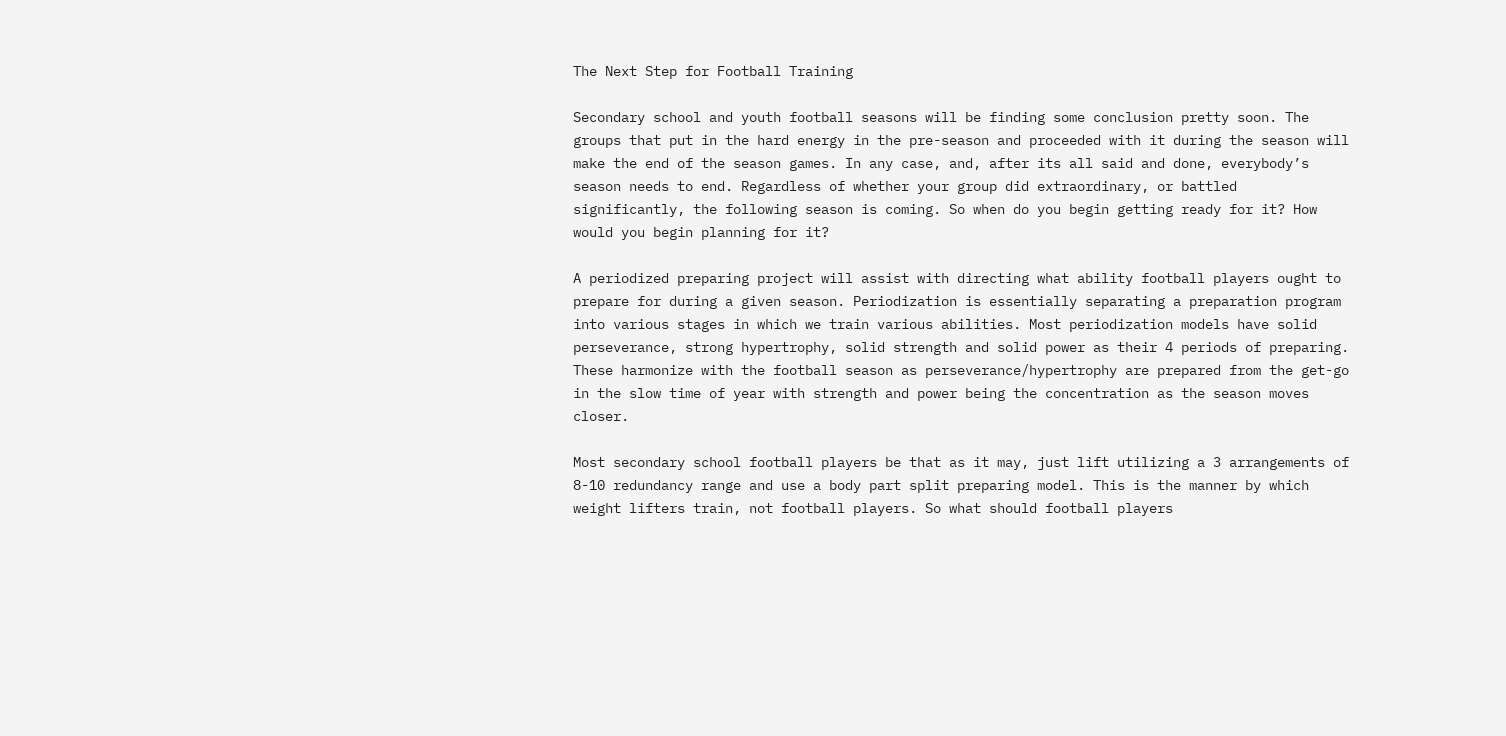The Next Step for Football Training

Secondary school and youth football seasons will be finding some conclusion pretty soon. The groups that put in the hard energy in the pre-season and proceeded with it during the season will make the end of the season games. In any case, and, after its all said and done, everybody’s season needs to end. Regardless of whether your group did extraordinary, or battled significantly, the following season is coming. So when do you begin getting ready for it? How would you begin planning for it?

A periodized preparing project will assist with directing what ability football players ought to prepare for during a given season. Periodization is essentially separating a preparation program into various stages in which we train various abilities. Most periodization models have solid perseverance, strong hypertrophy, solid strength and solid power as their 4 periods of preparing. These harmonize with the football season as perseverance/hypertrophy are prepared from the get-go in the slow time of year with strength and power being the concentration as the season moves closer.

Most secondary school football players be that as it may, just lift utilizing a 3 arrangements of 8-10 redundancy range and use a body part split preparing model. This is the manner by which weight lifters train, not football players. So what should football players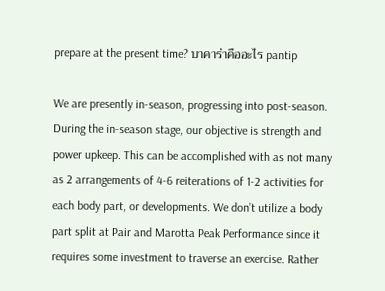prepare at the present time? บาคาร่าคืออะไร pantip

We are presently in-season, progressing into post-season. During the in-season stage, our objective is strength and power upkeep. This can be accomplished with as not many as 2 arrangements of 4-6 reiterations of 1-2 activities for each body part, or developments. We don’t utilize a body part split at Pair and Marotta Peak Performance since it requires some investment to traverse an exercise. Rather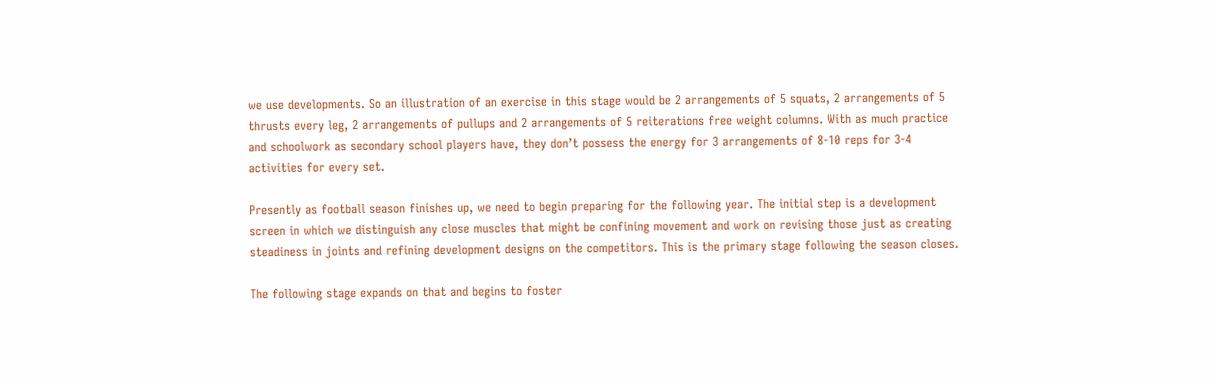we use developments. So an illustration of an exercise in this stage would be 2 arrangements of 5 squats, 2 arrangements of 5 thrusts every leg, 2 arrangements of pullups and 2 arrangements of 5 reiterations free weight columns. With as much practice and schoolwork as secondary school players have, they don’t possess the energy for 3 arrangements of 8-10 reps for 3-4 activities for every set.

Presently as football season finishes up, we need to begin preparing for the following year. The initial step is a development screen in which we distinguish any close muscles that might be confining movement and work on revising those just as creating steadiness in joints and refining development designs on the competitors. This is the primary stage following the season closes.

The following stage expands on that and begins to foster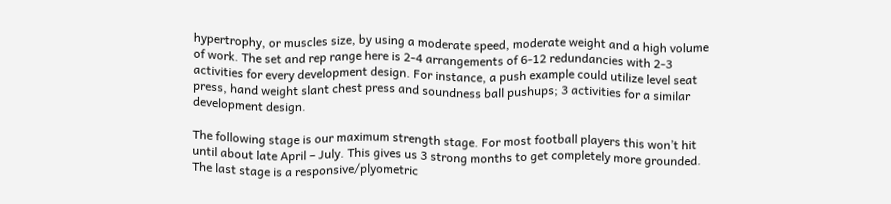hypertrophy, or muscles size, by using a moderate speed, moderate weight and a high volume of work. The set and rep range here is 2-4 arrangements of 6-12 redundancies with 2-3 activities for every development design. For instance, a push example could utilize level seat press, hand weight slant chest press and soundness ball pushups; 3 activities for a similar development design.

The following stage is our maximum strength stage. For most football players this won’t hit until about late April – July. This gives us 3 strong months to get completely more grounded. The last stage is a responsive/plyometric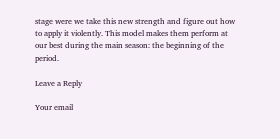stage were we take this new strength and figure out how to apply it violently. This model makes them perform at our best during the main season: the beginning of the period.

Leave a Reply

Your email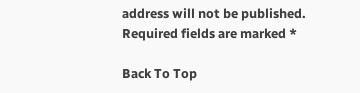address will not be published. Required fields are marked *

Back To Top